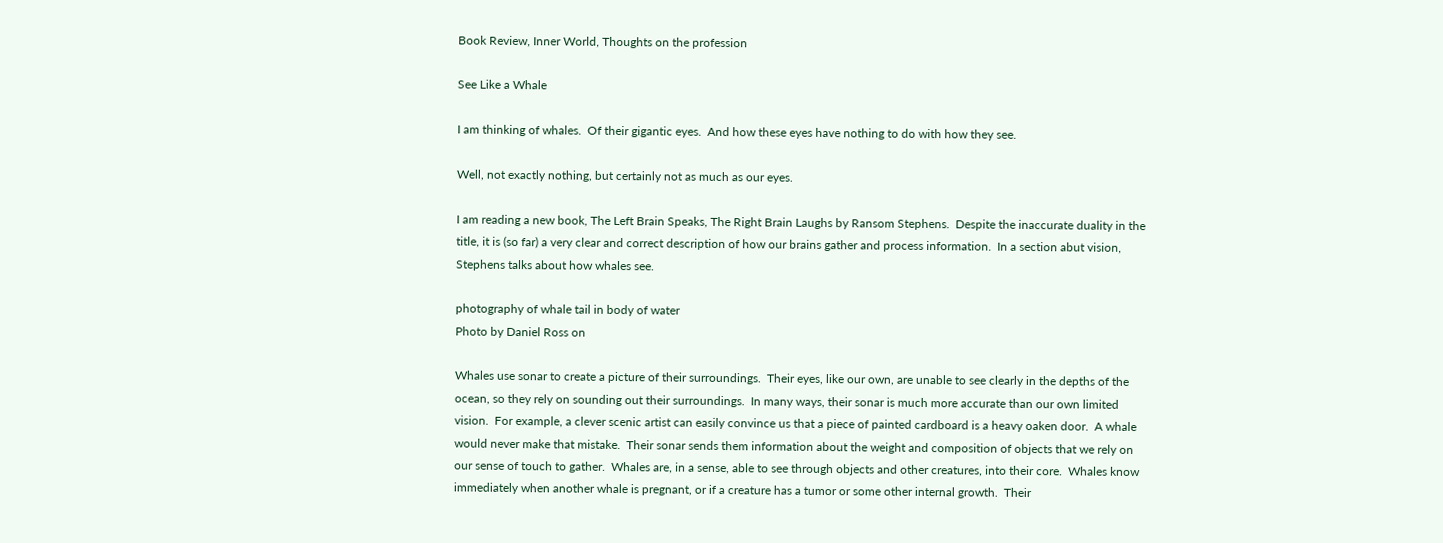Book Review, Inner World, Thoughts on the profession

See Like a Whale

I am thinking of whales.  Of their gigantic eyes.  And how these eyes have nothing to do with how they see.

Well, not exactly nothing, but certainly not as much as our eyes.

I am reading a new book, The Left Brain Speaks, The Right Brain Laughs by Ransom Stephens.  Despite the inaccurate duality in the title, it is (so far) a very clear and correct description of how our brains gather and process information.  In a section abut vision, Stephens talks about how whales see.

photography of whale tail in body of water
Photo by Daniel Ross on

Whales use sonar to create a picture of their surroundings.  Their eyes, like our own, are unable to see clearly in the depths of the ocean, so they rely on sounding out their surroundings.  In many ways, their sonar is much more accurate than our own limited vision.  For example, a clever scenic artist can easily convince us that a piece of painted cardboard is a heavy oaken door.  A whale would never make that mistake.  Their sonar sends them information about the weight and composition of objects that we rely on our sense of touch to gather.  Whales are, in a sense, able to see through objects and other creatures, into their core.  Whales know immediately when another whale is pregnant, or if a creature has a tumor or some other internal growth.  Their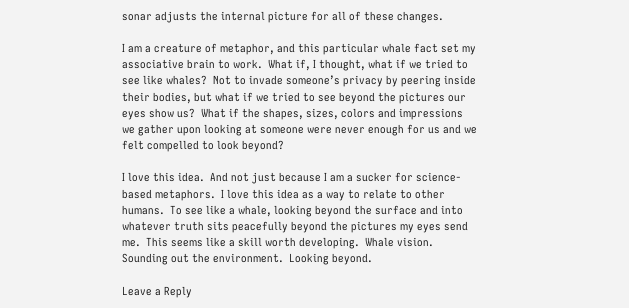sonar adjusts the internal picture for all of these changes.

I am a creature of metaphor, and this particular whale fact set my associative brain to work.  What if, I thought, what if we tried to see like whales?  Not to invade someone’s privacy by peering inside their bodies, but what if we tried to see beyond the pictures our eyes show us?  What if the shapes, sizes, colors and impressions we gather upon looking at someone were never enough for us and we felt compelled to look beyond?

I love this idea.  And not just because I am a sucker for science-based metaphors.  I love this idea as a way to relate to other humans.  To see like a whale, looking beyond the surface and into whatever truth sits peacefully beyond the pictures my eyes send me.  This seems like a skill worth developing.  Whale vision.  Sounding out the environment.  Looking beyond.

Leave a Reply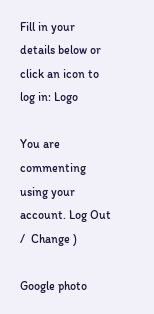Fill in your details below or click an icon to log in: Logo

You are commenting using your account. Log Out /  Change )

Google photo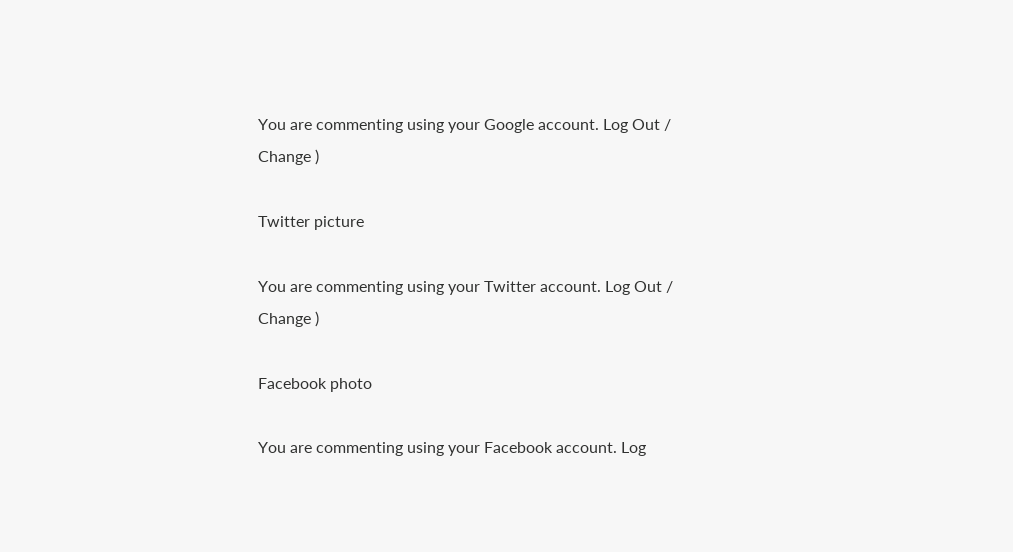You are commenting using your Google account. Log Out /  Change )

Twitter picture

You are commenting using your Twitter account. Log Out /  Change )

Facebook photo

You are commenting using your Facebook account. Log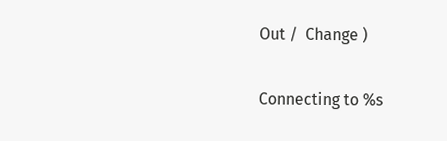Out /  Change )

Connecting to %s